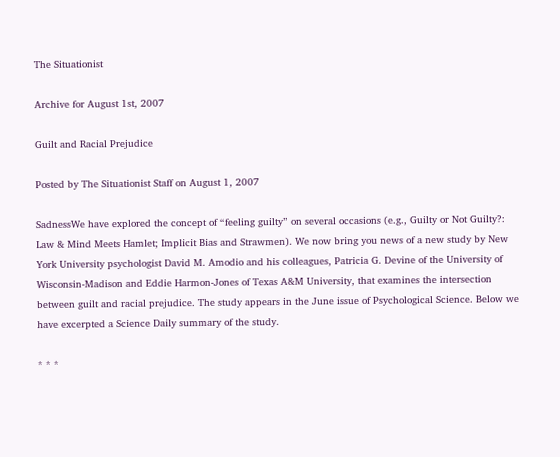The Situationist

Archive for August 1st, 2007

Guilt and Racial Prejudice

Posted by The Situationist Staff on August 1, 2007

SadnessWe have explored the concept of “feeling guilty” on several occasions (e.g., Guilty or Not Guilty?: Law & Mind Meets Hamlet; Implicit Bias and Strawmen). We now bring you news of a new study by New York University psychologist David M. Amodio and his colleagues, Patricia G. Devine of the University of Wisconsin-Madison and Eddie Harmon-Jones of Texas A&M University, that examines the intersection between guilt and racial prejudice. The study appears in the June issue of Psychological Science. Below we have excerpted a Science Daily summary of the study.

* * *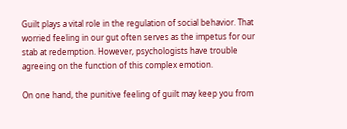Guilt plays a vital role in the regulation of social behavior. That worried feeling in our gut often serves as the impetus for our stab at redemption. However, psychologists have trouble agreeing on the function of this complex emotion.

On one hand, the punitive feeling of guilt may keep you from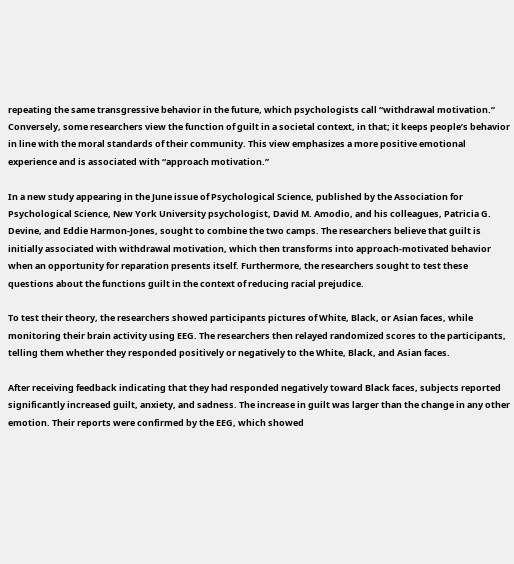repeating the same transgressive behavior in the future, which psychologists call “withdrawal motivation.” Conversely, some researchers view the function of guilt in a societal context, in that; it keeps people’s behavior in line with the moral standards of their community. This view emphasizes a more positive emotional experience and is associated with “approach motivation.”

In a new study appearing in the June issue of Psychological Science, published by the Association for Psychological Science, New York University psychologist, David M. Amodio, and his colleagues, Patricia G. Devine, and Eddie Harmon-Jones, sought to combine the two camps. The researchers believe that guilt is initially associated with withdrawal motivation, which then transforms into approach-motivated behavior when an opportunity for reparation presents itself. Furthermore, the researchers sought to test these questions about the functions guilt in the context of reducing racial prejudice.

To test their theory, the researchers showed participants pictures of White, Black, or Asian faces, while monitoring their brain activity using EEG. The researchers then relayed randomized scores to the participants, telling them whether they responded positively or negatively to the White, Black, and Asian faces.

After receiving feedback indicating that they had responded negatively toward Black faces, subjects reported significantly increased guilt, anxiety, and sadness. The increase in guilt was larger than the change in any other emotion. Their reports were confirmed by the EEG, which showed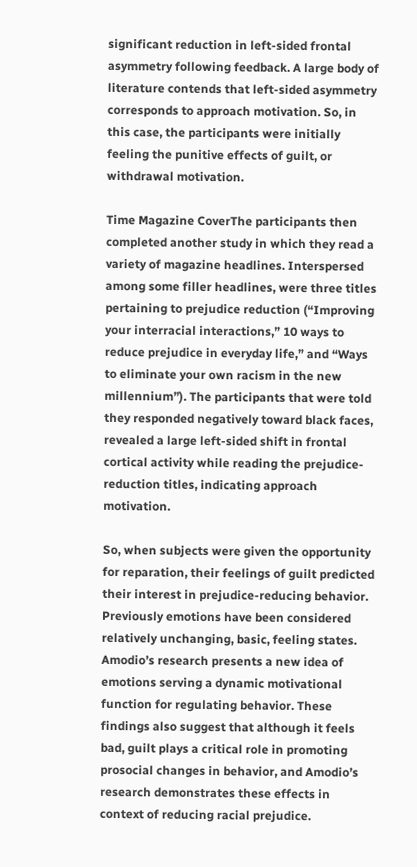significant reduction in left-sided frontal asymmetry following feedback. A large body of literature contends that left-sided asymmetry corresponds to approach motivation. So, in this case, the participants were initially feeling the punitive effects of guilt, or withdrawal motivation.

Time Magazine CoverThe participants then completed another study in which they read a variety of magazine headlines. Interspersed among some filler headlines, were three titles pertaining to prejudice reduction (“Improving your interracial interactions,” 10 ways to reduce prejudice in everyday life,” and “Ways to eliminate your own racism in the new millennium”). The participants that were told they responded negatively toward black faces, revealed a large left-sided shift in frontal cortical activity while reading the prejudice-reduction titles, indicating approach motivation.

So, when subjects were given the opportunity for reparation, their feelings of guilt predicted their interest in prejudice-reducing behavior. Previously emotions have been considered relatively unchanging, basic, feeling states. Amodio’s research presents a new idea of emotions serving a dynamic motivational function for regulating behavior. These findings also suggest that although it feels bad, guilt plays a critical role in promoting prosocial changes in behavior, and Amodio’s research demonstrates these effects in context of reducing racial prejudice.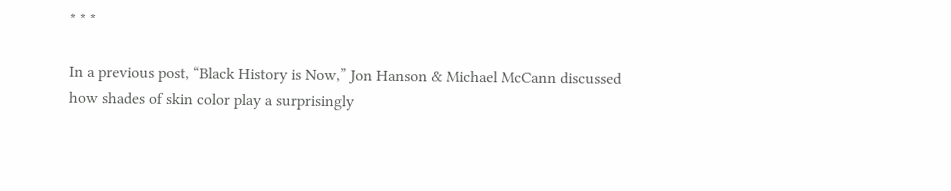* * *

In a previous post, “Black History is Now,” Jon Hanson & Michael McCann discussed how shades of skin color play a surprisingly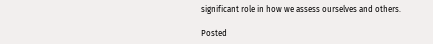significant role in how we assess ourselves and others.

Posted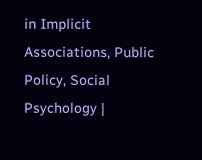in Implicit Associations, Public Policy, Social Psychology |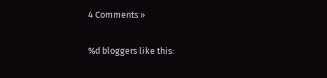4 Comments »

%d bloggers like this: